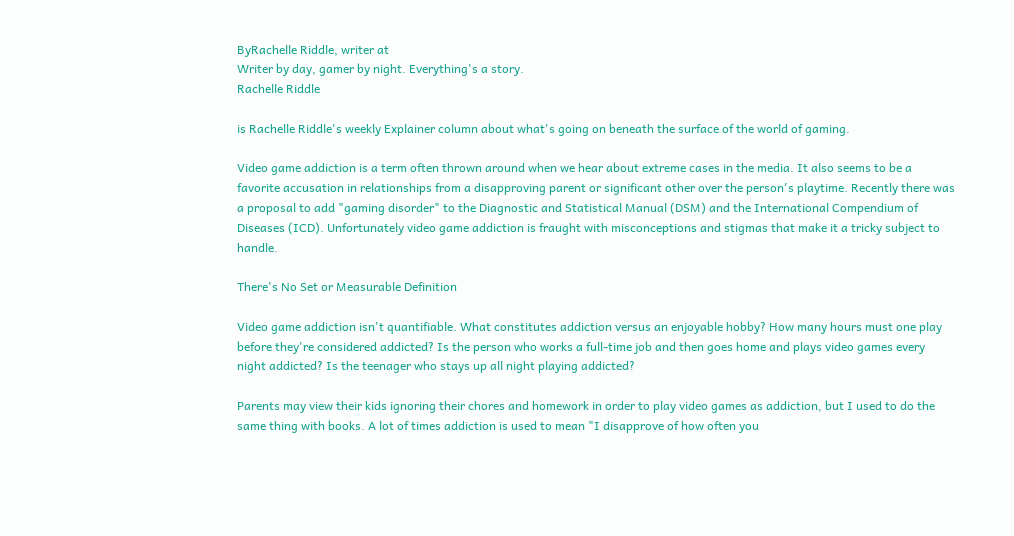ByRachelle Riddle, writer at
Writer by day, gamer by night. Everything's a story.
Rachelle Riddle

is Rachelle Riddle's weekly Explainer column about what's going on beneath the surface of the world of gaming.

Video game addiction is a term often thrown around when we hear about extreme cases in the media. It also seems to be a favorite accusation in relationships from a disapproving parent or significant other over the person's playtime. Recently there was a proposal to add "gaming disorder" to the Diagnostic and Statistical Manual (DSM) and the International Compendium of Diseases (ICD). Unfortunately video game addiction is fraught with misconceptions and stigmas that make it a tricky subject to handle.

There's No Set or Measurable Definition

Video game addiction isn't quantifiable. What constitutes addiction versus an enjoyable hobby? How many hours must one play before they're considered addicted? Is the person who works a full-time job and then goes home and plays video games every night addicted? Is the teenager who stays up all night playing addicted?

Parents may view their kids ignoring their chores and homework in order to play video games as addiction, but I used to do the same thing with books. A lot of times addiction is used to mean "I disapprove of how often you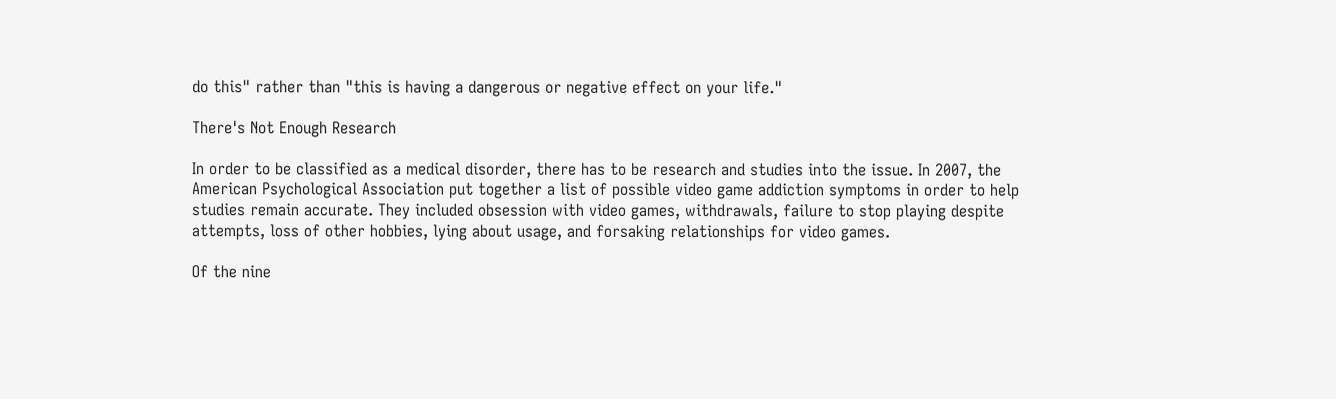do this" rather than "this is having a dangerous or negative effect on your life."

There's Not Enough Research

In order to be classified as a medical disorder, there has to be research and studies into the issue. In 2007, the American Psychological Association put together a list of possible video game addiction symptoms in order to help studies remain accurate. They included obsession with video games, withdrawals, failure to stop playing despite attempts, loss of other hobbies, lying about usage, and forsaking relationships for video games.

Of the nine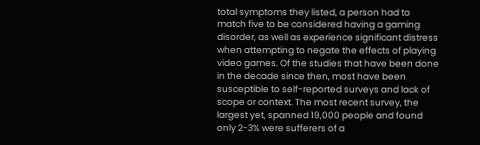total symptoms they listed, a person had to match five to be considered having a gaming disorder, as well as experience significant distress when attempting to negate the effects of playing video games. Of the studies that have been done in the decade since then, most have been susceptible to self-reported surveys and lack of scope or context. The most recent survey, the largest yet, spanned 19,000 people and found only 2-3% were sufferers of a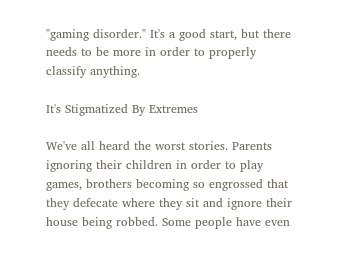"gaming disorder." It's a good start, but there needs to be more in order to properly classify anything.

It's Stigmatized By Extremes

We've all heard the worst stories. Parents ignoring their children in order to play games, brothers becoming so engrossed that they defecate where they sit and ignore their house being robbed. Some people have even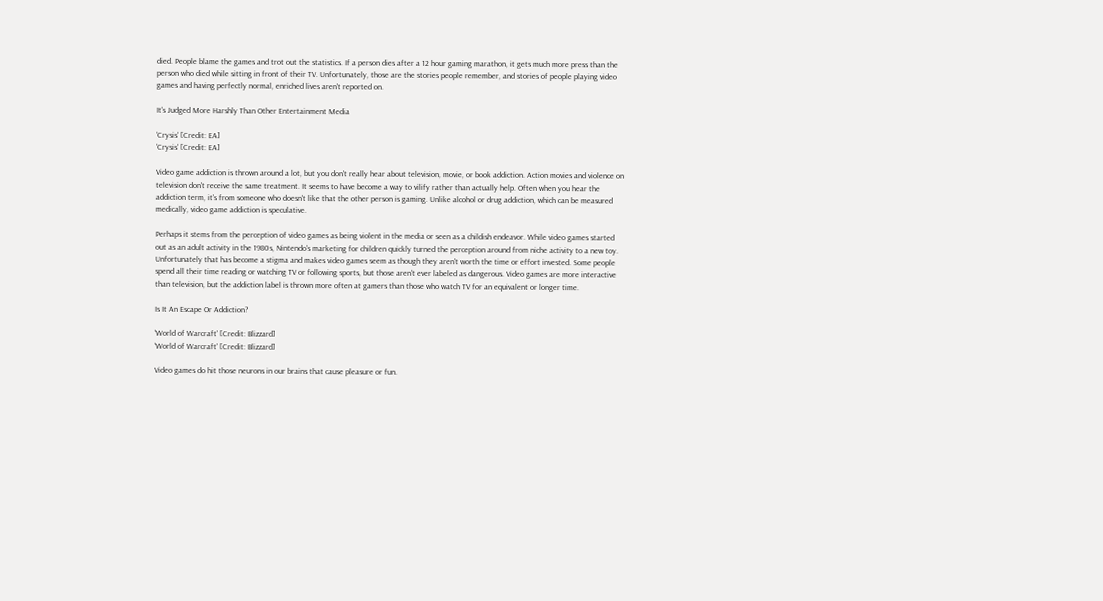died. People blame the games and trot out the statistics. If a person dies after a 12 hour gaming marathon, it gets much more press than the person who died while sitting in front of their TV. Unfortunately, those are the stories people remember, and stories of people playing video games and having perfectly normal, enriched lives aren't reported on.

It's Judged More Harshly Than Other Entertainment Media

'Crysis' [Credit: EA]
'Crysis' [Credit: EA]

Video game addiction is thrown around a lot, but you don't really hear about television, movie, or book addiction. Action movies and violence on television don't receive the same treatment. It seems to have become a way to vilify rather than actually help. Often when you hear the addiction term, it's from someone who doesn't like that the other person is gaming. Unlike alcohol or drug addiction, which can be measured medically, video game addiction is speculative.

Perhaps it stems from the perception of video games as being violent in the media or seen as a childish endeavor. While video games started out as an adult activity in the 1980s, Nintendo's marketing for children quickly turned the perception around from niche activity to a new toy. Unfortunately that has become a stigma and makes video games seem as though they aren't worth the time or effort invested. Some people spend all their time reading or watching TV or following sports, but those aren't ever labeled as dangerous. Video games are more interactive than television, but the addiction label is thrown more often at gamers than those who watch TV for an equivalent or longer time.

Is It An Escape Or Addiction?

'World of Warcraft' [Credit: Blizzard]
'World of Warcraft' [Credit: Blizzard]

Video games do hit those neurons in our brains that cause pleasure or fun.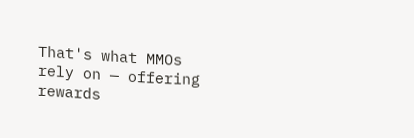That's what MMOs rely on — offering rewards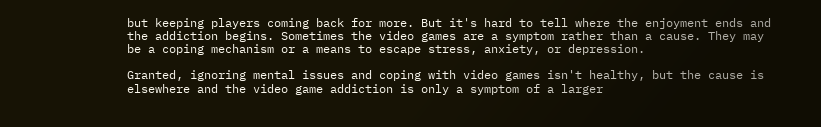but keeping players coming back for more. But it's hard to tell where the enjoyment ends and the addiction begins. Sometimes the video games are a symptom rather than a cause. They may be a coping mechanism or a means to escape stress, anxiety, or depression.

Granted, ignoring mental issues and coping with video games isn't healthy, but the cause is elsewhere and the video game addiction is only a symptom of a larger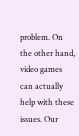problem. On the other hand, video games can actually help with these issues. Our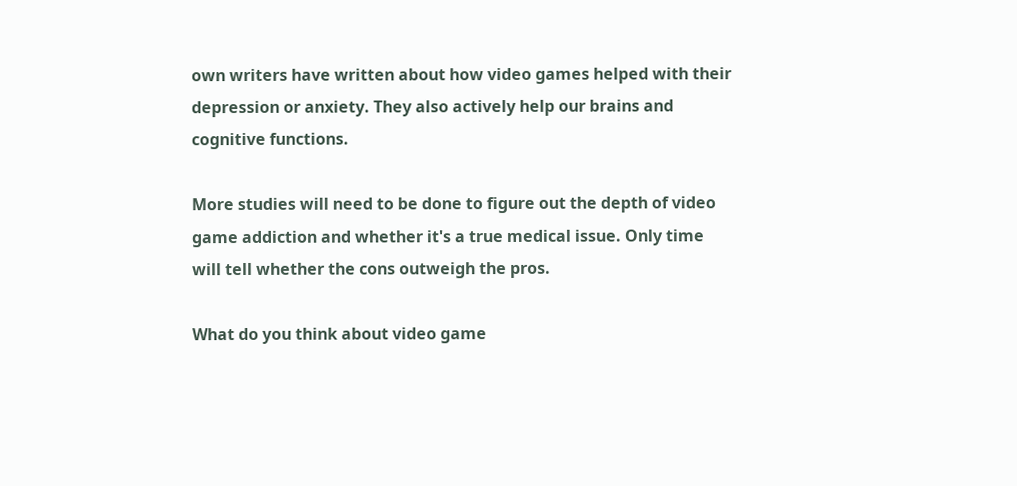own writers have written about how video games helped with their depression or anxiety. They also actively help our brains and cognitive functions.

More studies will need to be done to figure out the depth of video game addiction and whether it's a true medical issue. Only time will tell whether the cons outweigh the pros.

What do you think about video game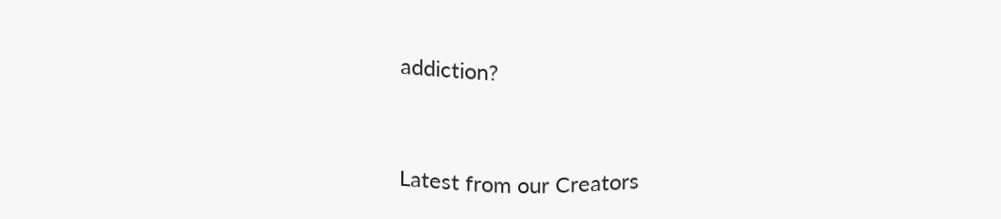addiction?


Latest from our Creators